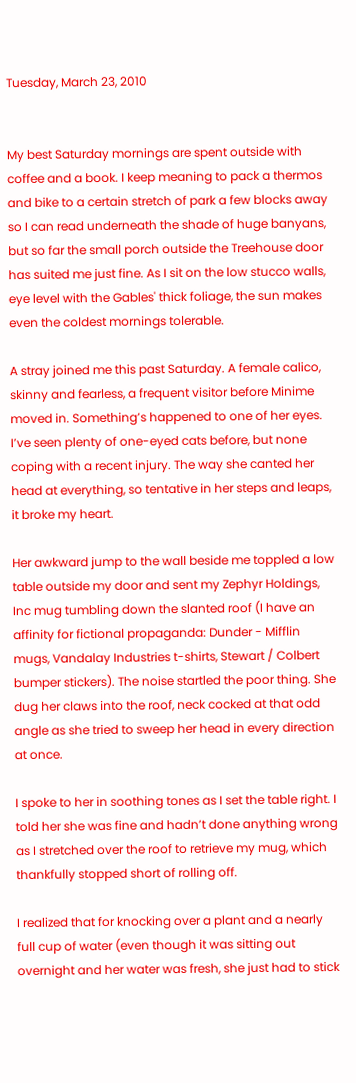Tuesday, March 23, 2010


My best Saturday mornings are spent outside with coffee and a book. I keep meaning to pack a thermos and bike to a certain stretch of park a few blocks away so I can read underneath the shade of huge banyans, but so far the small porch outside the Treehouse door has suited me just fine. As I sit on the low stucco walls, eye level with the Gables' thick foliage, the sun makes even the coldest mornings tolerable.

A stray joined me this past Saturday. A female calico, skinny and fearless, a frequent visitor before Minime moved in. Something’s happened to one of her eyes. I’ve seen plenty of one-eyed cats before, but none coping with a recent injury. The way she canted her head at everything, so tentative in her steps and leaps, it broke my heart.

Her awkward jump to the wall beside me toppled a low table outside my door and sent my Zephyr Holdings, Inc mug tumbling down the slanted roof (I have an affinity for fictional propaganda: Dunder - Mifflin mugs, Vandalay Industries t-shirts, Stewart / Colbert bumper stickers). The noise startled the poor thing. She dug her claws into the roof, neck cocked at that odd angle as she tried to sweep her head in every direction at once.

I spoke to her in soothing tones as I set the table right. I told her she was fine and hadn’t done anything wrong as I stretched over the roof to retrieve my mug, which thankfully stopped short of rolling off.

I realized that for knocking over a plant and a nearly full cup of water (even though it was sitting out overnight and her water was fresh, she just had to stick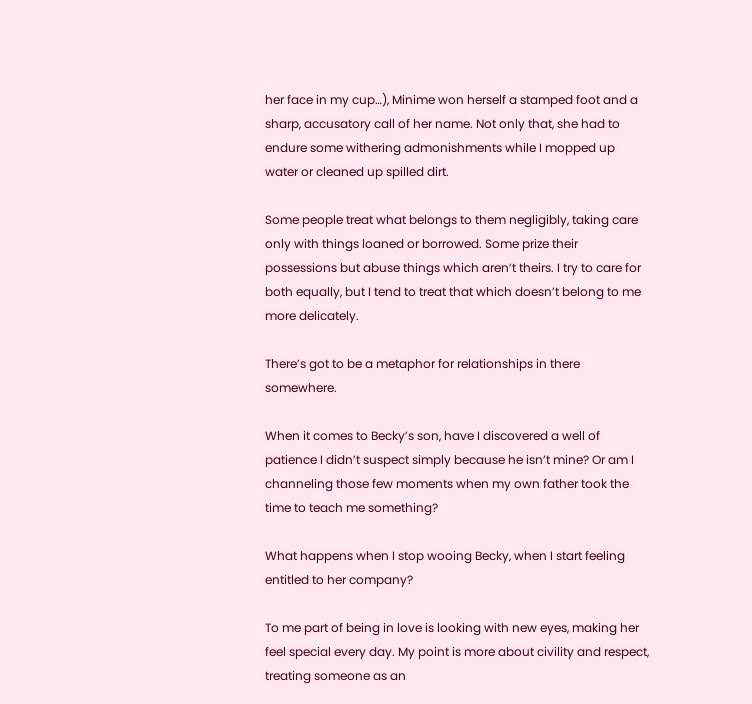her face in my cup…), Minime won herself a stamped foot and a sharp, accusatory call of her name. Not only that, she had to endure some withering admonishments while I mopped up water or cleaned up spilled dirt.

Some people treat what belongs to them negligibly, taking care only with things loaned or borrowed. Some prize their possessions but abuse things which aren’t theirs. I try to care for both equally, but I tend to treat that which doesn’t belong to me more delicately.

There’s got to be a metaphor for relationships in there somewhere.

When it comes to Becky’s son, have I discovered a well of patience I didn’t suspect simply because he isn’t mine? Or am I channeling those few moments when my own father took the time to teach me something?

What happens when I stop wooing Becky, when I start feeling entitled to her company?

To me part of being in love is looking with new eyes, making her feel special every day. My point is more about civility and respect, treating someone as an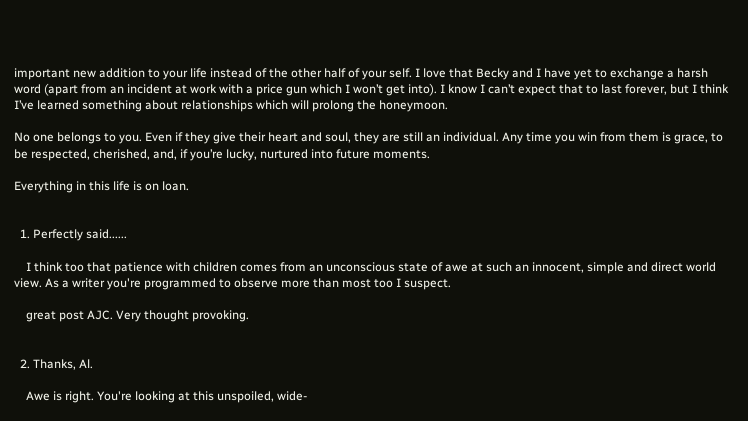important new addition to your life instead of the other half of your self. I love that Becky and I have yet to exchange a harsh word (apart from an incident at work with a price gun which I won’t get into). I know I can’t expect that to last forever, but I think I’ve learned something about relationships which will prolong the honeymoon.

No one belongs to you. Even if they give their heart and soul, they are still an individual. Any time you win from them is grace, to be respected, cherished, and, if you’re lucky, nurtured into future moments.

Everything in this life is on loan.


  1. Perfectly said......

    I think too that patience with children comes from an unconscious state of awe at such an innocent, simple and direct world view. As a writer you're programmed to observe more than most too I suspect.

    great post AJC. Very thought provoking.


  2. Thanks, Al.

    Awe is right. You're looking at this unspoiled, wide-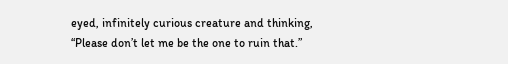eyed, infinitely curious creature and thinking, “Please don’t let me be the one to ruin that.”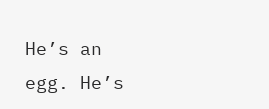He’s an egg. He’s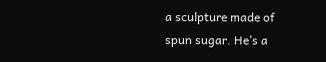a sculpture made of spun sugar. He’s a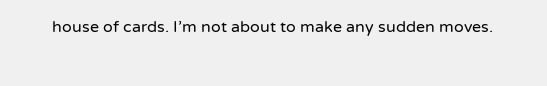house of cards. I’m not about to make any sudden moves.